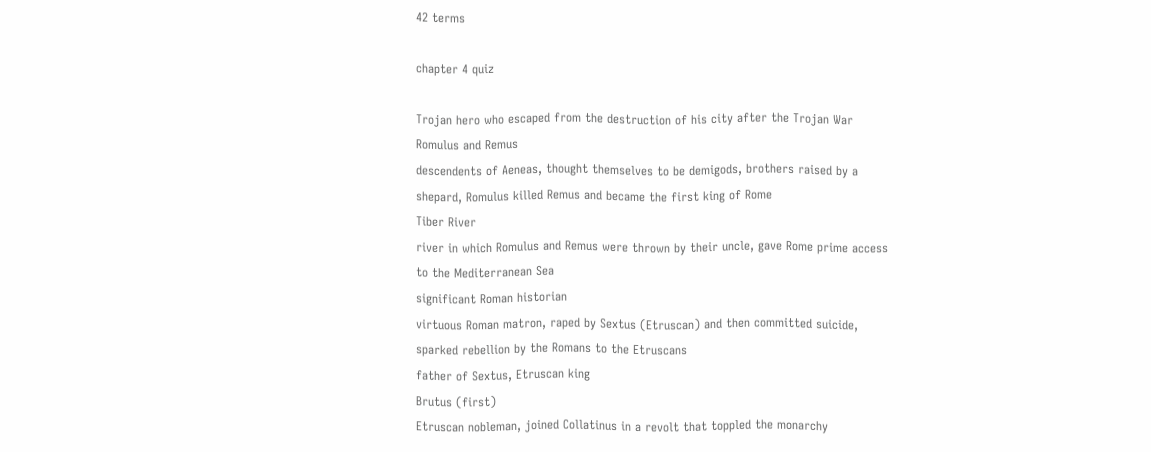42 terms

chapter 4 quiz

Trojan hero who escaped from the destruction of his city after the Trojan War
Romulus and Remus
descendents of Aeneas, thought themselves to be demigods, brothers raised by a shepard, Romulus killed Remus and became the first king of Rome
Tiber River
river in which Romulus and Remus were thrown by their uncle, gave Rome prime access to the Mediterranean Sea
significant Roman historian
virtuous Roman matron, raped by Sextus (Etruscan) and then committed suicide, sparked rebellion by the Romans to the Etruscans
father of Sextus, Etruscan king
Brutus (first)
Etruscan nobleman, joined Collatinus in a revolt that toppled the monarchy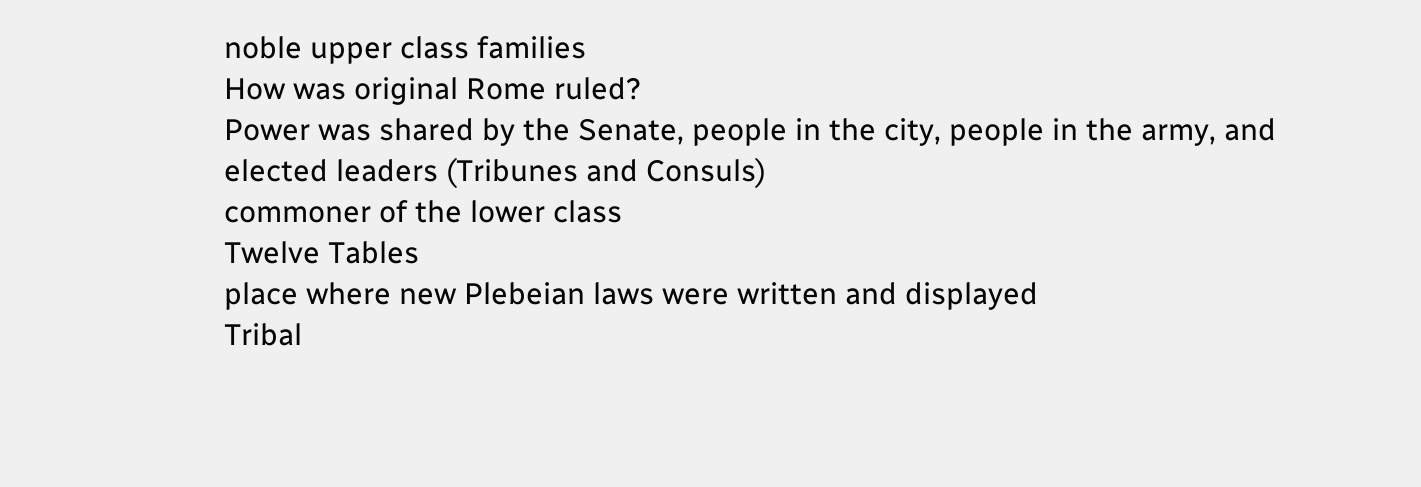noble upper class families
How was original Rome ruled?
Power was shared by the Senate, people in the city, people in the army, and elected leaders (Tribunes and Consuls)
commoner of the lower class
Twelve Tables
place where new Plebeian laws were written and displayed
Tribal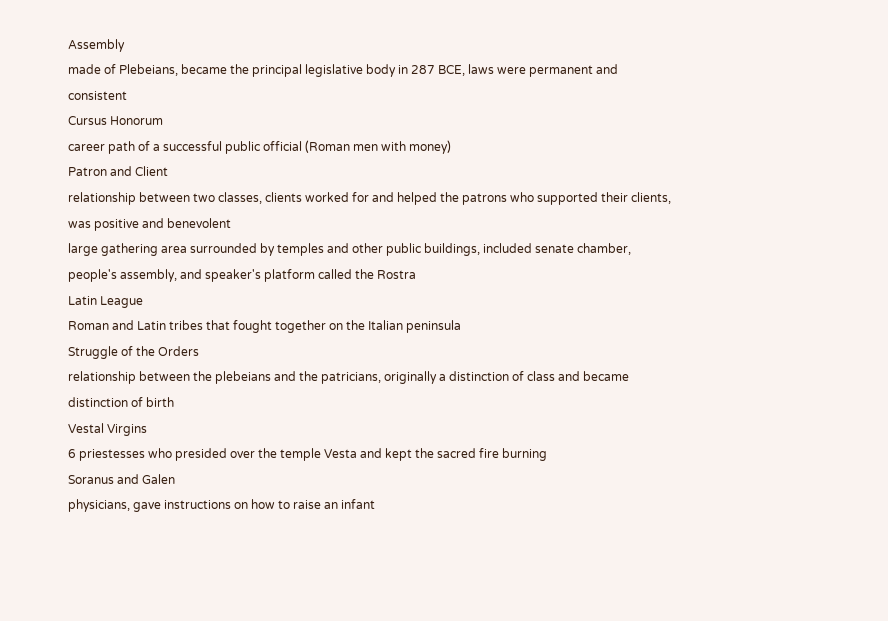Assembly
made of Plebeians, became the principal legislative body in 287 BCE, laws were permanent and consistent
Cursus Honorum
career path of a successful public official (Roman men with money)
Patron and Client
relationship between two classes, clients worked for and helped the patrons who supported their clients, was positive and benevolent
large gathering area surrounded by temples and other public buildings, included senate chamber, people's assembly, and speaker's platform called the Rostra
Latin League
Roman and Latin tribes that fought together on the Italian peninsula
Struggle of the Orders
relationship between the plebeians and the patricians, originally a distinction of class and became distinction of birth
Vestal Virgins
6 priestesses who presided over the temple Vesta and kept the sacred fire burning
Soranus and Galen
physicians, gave instructions on how to raise an infant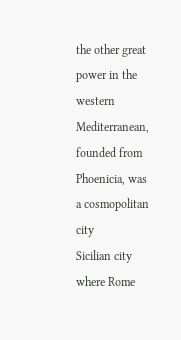the other great power in the western Mediterranean, founded from Phoenicia, was a cosmopolitan city
Sicilian city where Rome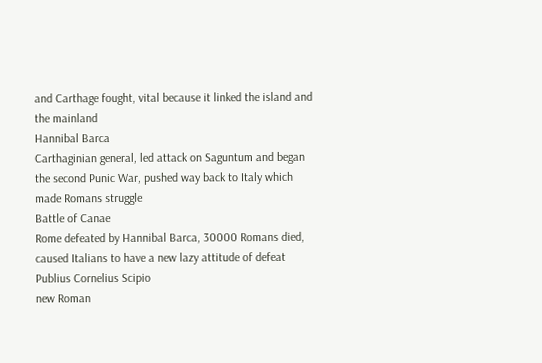and Carthage fought, vital because it linked the island and the mainland
Hannibal Barca
Carthaginian general, led attack on Saguntum and began the second Punic War, pushed way back to Italy which made Romans struggle
Battle of Canae
Rome defeated by Hannibal Barca, 30000 Romans died, caused Italians to have a new lazy attitude of defeat
Publius Cornelius Scipio
new Roman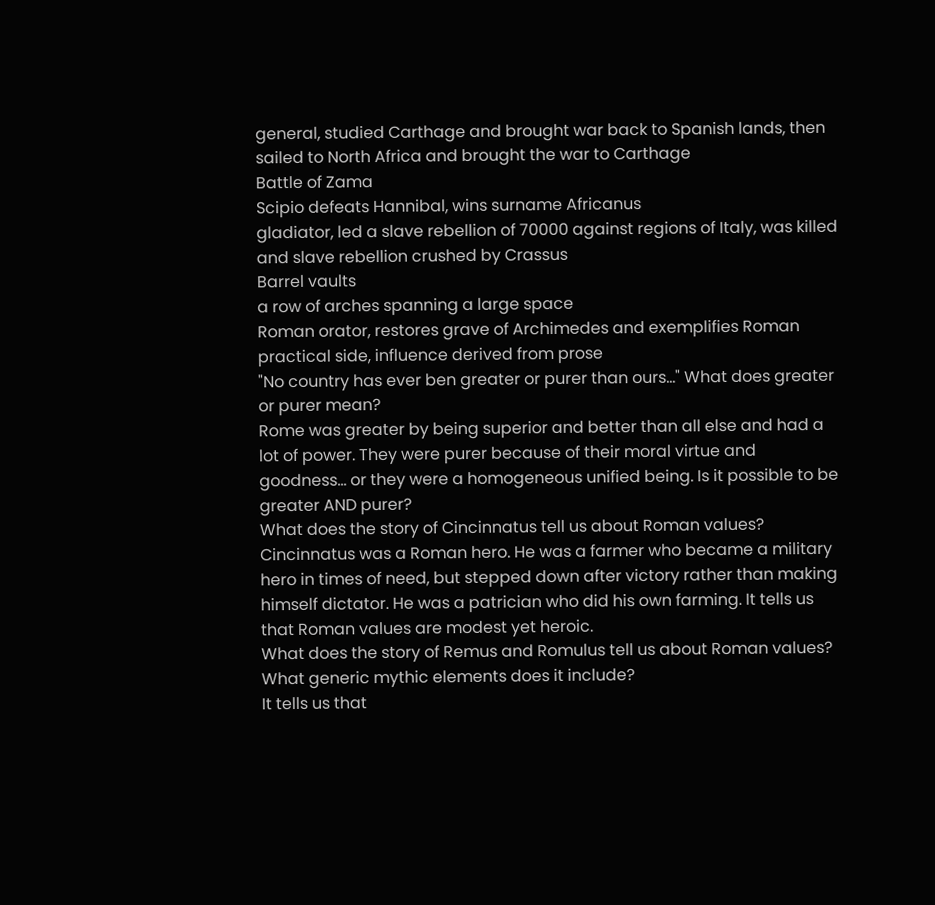general, studied Carthage and brought war back to Spanish lands, then sailed to North Africa and brought the war to Carthage
Battle of Zama
Scipio defeats Hannibal, wins surname Africanus
gladiator, led a slave rebellion of 70000 against regions of Italy, was killed and slave rebellion crushed by Crassus
Barrel vaults
a row of arches spanning a large space
Roman orator, restores grave of Archimedes and exemplifies Roman practical side, influence derived from prose
"No country has ever ben greater or purer than ours..." What does greater or purer mean?
Rome was greater by being superior and better than all else and had a lot of power. They were purer because of their moral virtue and goodness... or they were a homogeneous unified being. Is it possible to be greater AND purer?
What does the story of Cincinnatus tell us about Roman values?
Cincinnatus was a Roman hero. He was a farmer who became a military hero in times of need, but stepped down after victory rather than making himself dictator. He was a patrician who did his own farming. It tells us that Roman values are modest yet heroic.
What does the story of Remus and Romulus tell us about Roman values? What generic mythic elements does it include?
It tells us that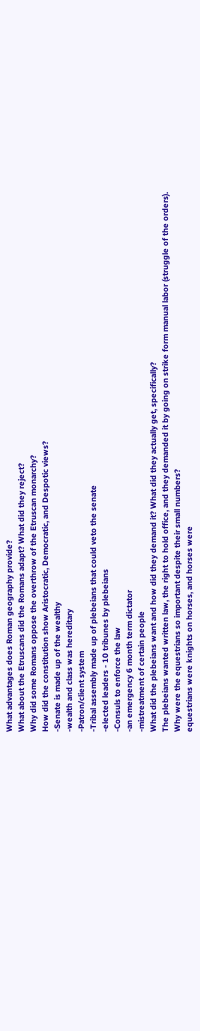What advantages does Roman geography provide?
What about the Etruscans did the Romans adapt? What did they reject?
Why did some Romans oppose the overthrow of the Etruscan monarchy?
How did the constitution show Aristocratic, Democratic, and Despotic views?
-Senate is made up of the wealthy
-wealth and class was hereditary
-Patron/client system
-Tribal assembly made up of plebeians that could veto the senate
-elected leaders - 10 tribunes by plebeians
-Consuls to enforce the law
-an emergency 6 month term dictator
-mistreatment of certain people
What did the plebeians want and how did they demand it? What did they actually get, specifically?
The plebeians wanted written law, the right to hold office, and they demanded it by going on strike form manual labor (struggle of the orders).
Why were the equestrians so important despite their small numbers?
equestrians were knights on horses, and horses were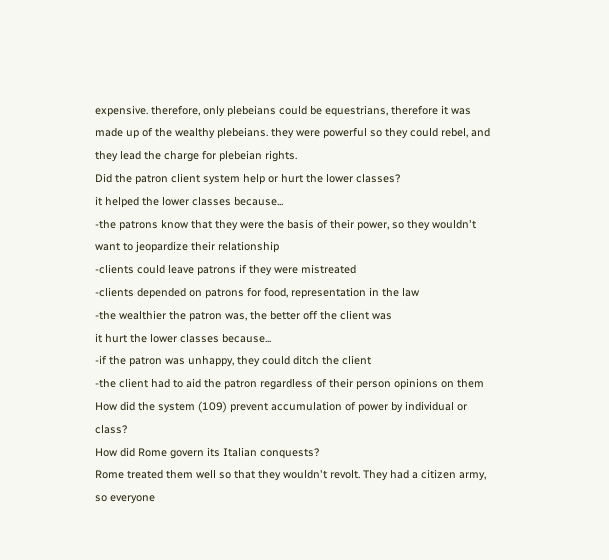expensive. therefore, only plebeians could be equestrians, therefore it was made up of the wealthy plebeians. they were powerful so they could rebel, and they lead the charge for plebeian rights.
Did the patron client system help or hurt the lower classes?
it helped the lower classes because...
-the patrons know that they were the basis of their power, so they wouldn't want to jeopardize their relationship
-clients could leave patrons if they were mistreated
-clients depended on patrons for food, representation in the law
-the wealthier the patron was, the better off the client was
it hurt the lower classes because...
-if the patron was unhappy, they could ditch the client
-the client had to aid the patron regardless of their person opinions on them
How did the system (109) prevent accumulation of power by individual or class?
How did Rome govern its Italian conquests?
Rome treated them well so that they wouldn't revolt. They had a citizen army, so everyone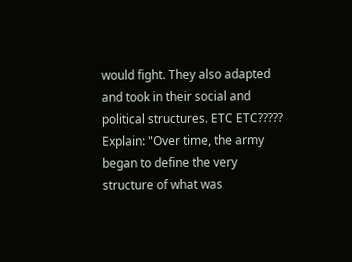would fight. They also adapted and took in their social and political structures. ETC ETC?????
Explain: "Over time, the army began to define the very structure of what was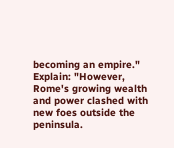becoming an empire."
Explain: "However, Rome's growing wealth and power clashed with new foes outside the peninsula.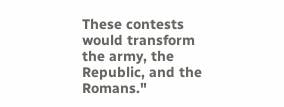These contests would transform the army, the Republic, and the Romans."